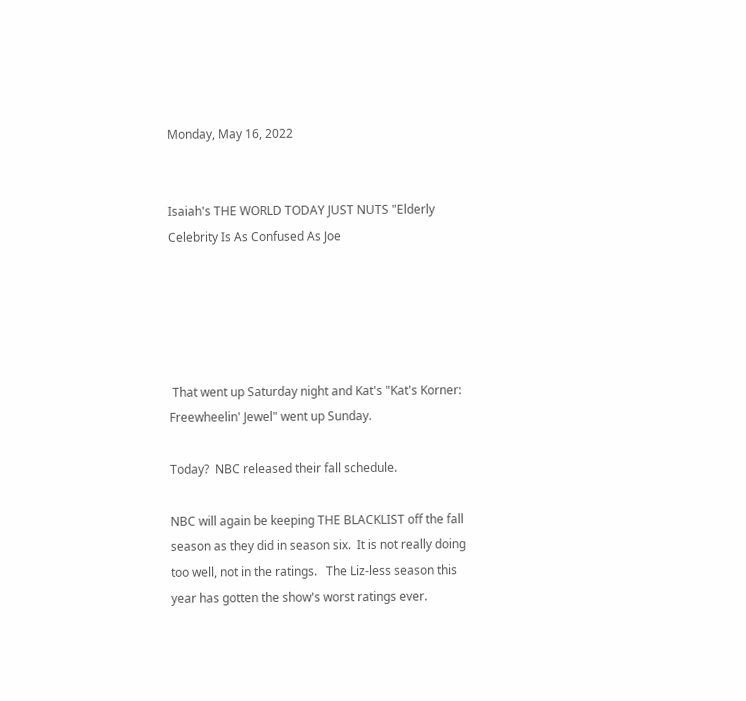Monday, May 16, 2022


Isaiah's THE WORLD TODAY JUST NUTS "Elderly Celebrity Is As Confused As Joe





 That went up Saturday night and Kat's "Kat's Korner: Freewheelin' Jewel" went up Sunday.

Today?  NBC released their fall schedule.

NBC will again be keeping THE BLACKLIST off the fall season as they did in season six.  It is not really doing too well, not in the ratings.   The Liz-less season this year has gotten the show's worst ratings ever.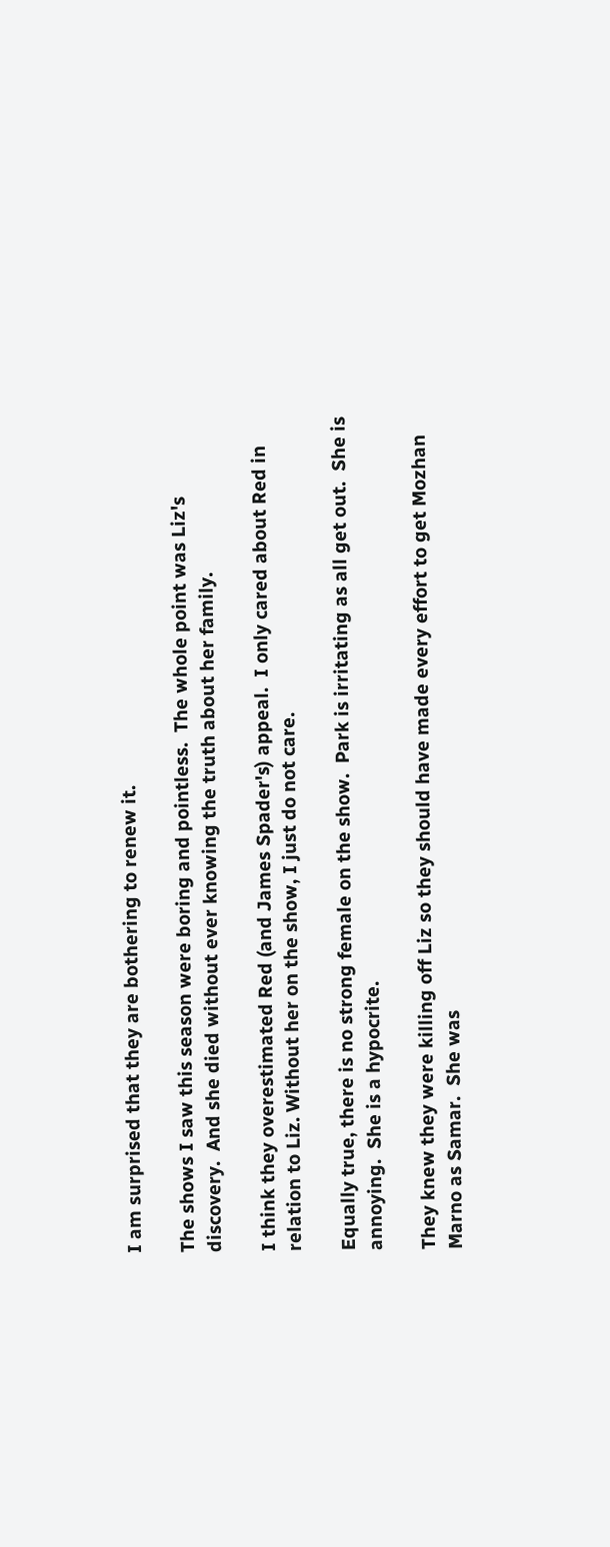I am surprised that they are bothering to renew it.

The shows I saw this season were boring and pointless.  The whole point was Liz's discovery.  And she died without ever knowing the truth about her family.

I think they overestimated Red (and James Spader's) appeal.  I only cared about Red in relation to Liz. Without her on the show, I just do not care.

Equally true, there is no strong female on the show.  Park is irritating as all get out.  She is annoying.  She is a hypocrite.

They knew they were killing off Liz so they should have made every effort to get Mozhan Marno as Samar.  She was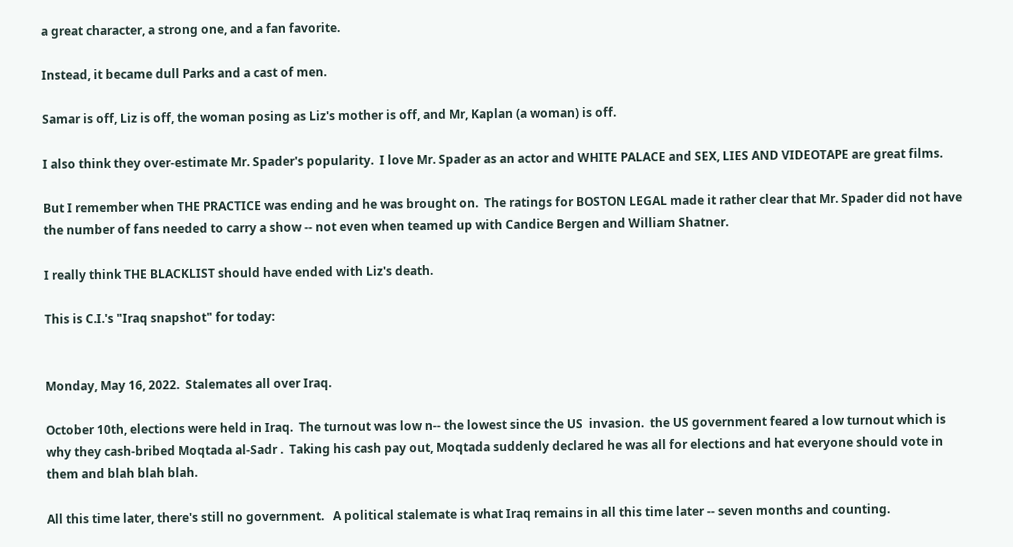a great character, a strong one, and a fan favorite.

Instead, it became dull Parks and a cast of men.

Samar is off, Liz is off, the woman posing as Liz's mother is off, and Mr, Kaplan (a woman) is off.

I also think they over-estimate Mr. Spader's popularity.  I love Mr. Spader as an actor and WHITE PALACE and SEX, LIES AND VIDEOTAPE are great films.

But I remember when THE PRACTICE was ending and he was brought on.  The ratings for BOSTON LEGAL made it rather clear that Mr. Spader did not have the number of fans needed to carry a show -- not even when teamed up with Candice Bergen and William Shatner.

I really think THE BLACKLIST should have ended with Liz's death.

This is C.I.'s "Iraq snapshot" for today:


Monday, May 16, 2022.  Stalemates all over Iraq.

October 10th, elections were held in Iraq.  The turnout was low n-- the lowest since the US  invasion.  the US government feared a low turnout which is  why they cash-bribed Moqtada al-Sadr .  Taking his cash pay out, Moqtada suddenly declared he was all for elections and hat everyone should vote in them and blah blah blah.

All this time later, there's still no government.   A political stalemate is what Iraq remains in all this time later -- seven months and counting.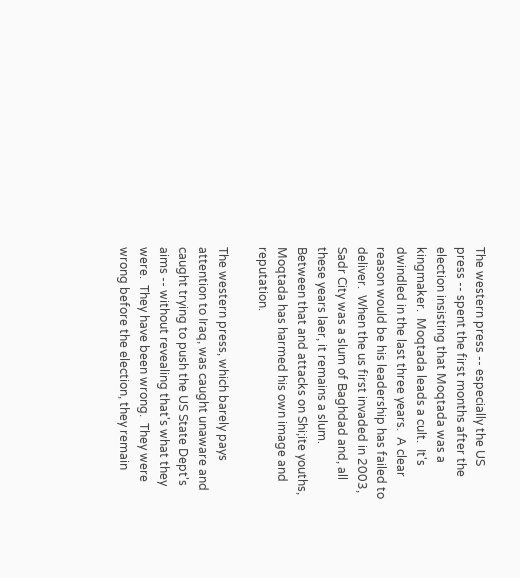The western press -- especially the US press -- spent the first months after the election insisting that Moqtada was a kingmaker.  Moqtada leads a cult.  It's dwindled in the last three years.  A clear reason would be his leadership has failed to deliver.  When the us first invaded in 2003, Sadr City was a slum of Baghdad and, all these years laer, it remains a slum.  Between that and attacks on Shi;ite youths, Moqtada has harmed his own image and reputation.

The western press, which barely pays attention to Iraq, was caught unaware and caught trying to push the US State Dept's aims -- without revealing that's what they were.  They have been wrong.  They were wrong before the election, they remain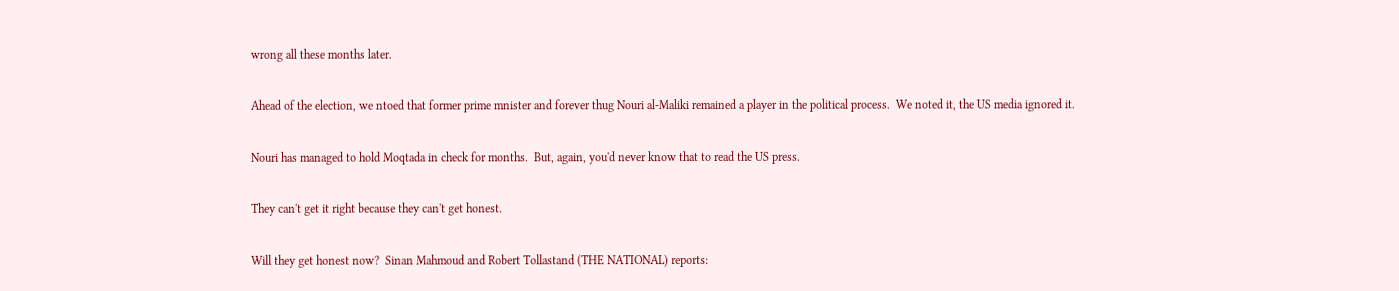wrong all these months later.

Ahead of the election, we ntoed that former prime mnister and forever thug Nouri al-Maliki remained a player in the political process.  We noted it, the US media ignored it.

Nouri has managed to hold Moqtada in check for months.  But, again, you'd never know that to read the US press.

They can't get it right because they can't get honest.

Will they get honest now?  Sinan Mahmoud and Robert Tollastand (THE NATIONAL) reports: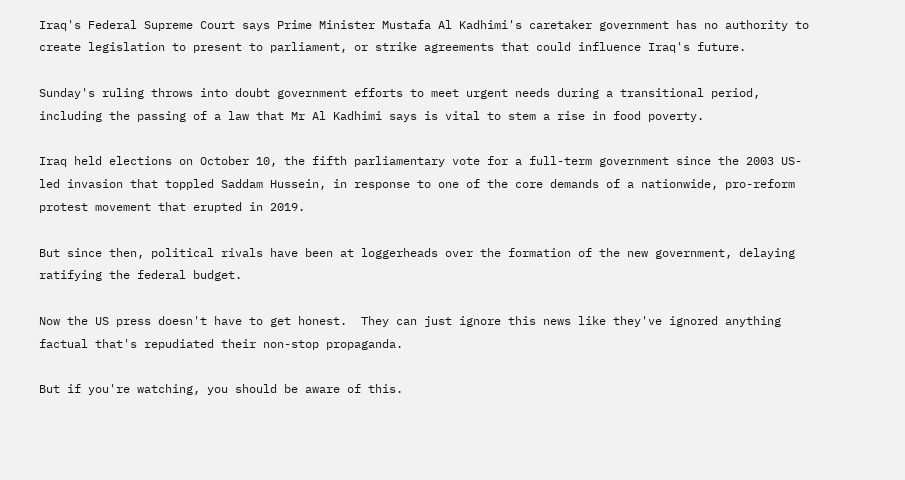Iraq's Federal Supreme Court says Prime Minister Mustafa Al Kadhimi's caretaker government has no authority to create legislation to present to parliament, or strike agreements that could influence Iraq's future.

Sunday's ruling throws into doubt government efforts to meet urgent needs during a transitional period, including the passing of a law that Mr Al Kadhimi says is vital to stem a rise in food poverty.

Iraq held elections on October 10, the fifth parliamentary vote for a full-term government since the 2003 US-led invasion that toppled Saddam Hussein, in response to one of the core demands of a nationwide, pro-reform protest movement that erupted in 2019.

But since then, political rivals have been at loggerheads over the formation of the new government, delaying ratifying the federal budget.

Now the US press doesn't have to get honest.  They can just ignore this news like they've ignored anything factual that's repudiated their non-stop propaganda.

But if you're watching, you should be aware of this.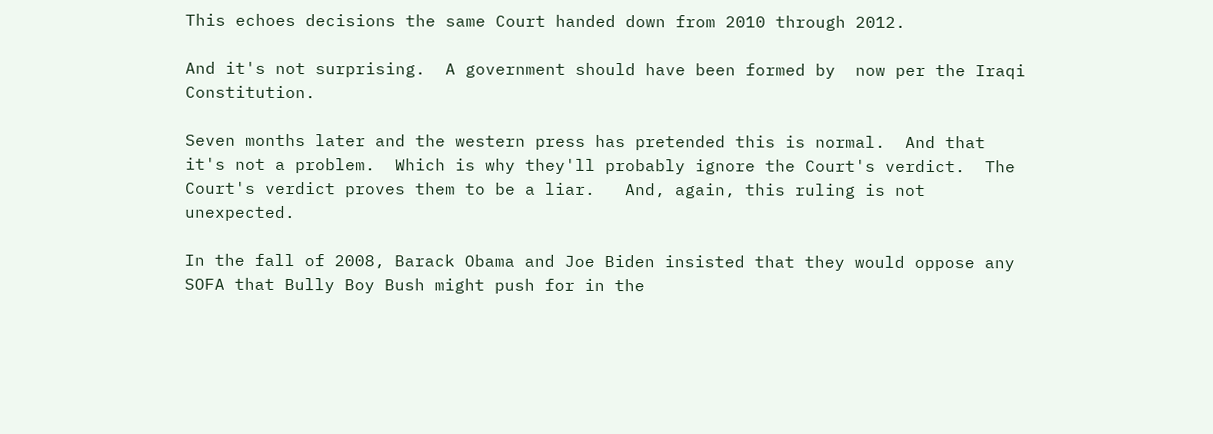This echoes decisions the same Court handed down from 2010 through 2012.

And it's not surprising.  A government should have been formed by  now per the Iraqi Constitution.

Seven months later and the western press has pretended this is normal.  And that it's not a problem.  Which is why they'll probably ignore the Court's verdict.  The Court's verdict proves them to be a liar.   And, again, this ruling is not unexpected.

In the fall of 2008, Barack Obama and Joe Biden insisted that they would oppose any SOFA that Bully Boy Bush might push for in the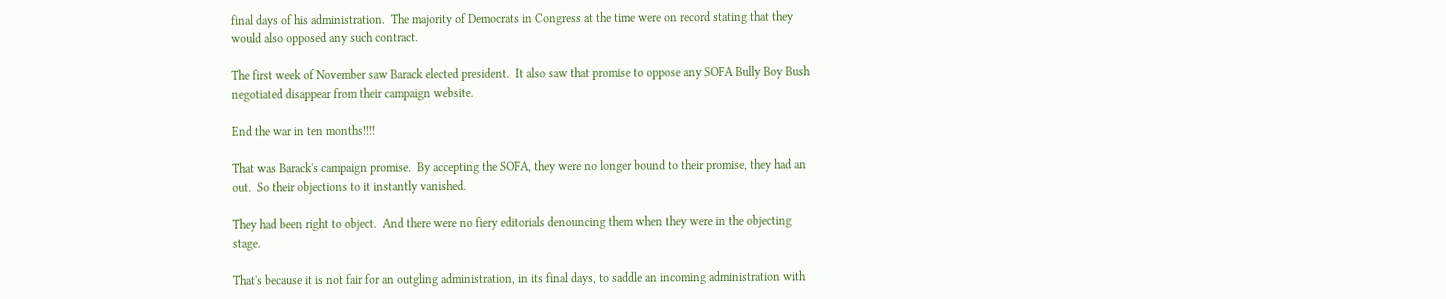final days of his administration.  The majority of Democrats in Congress at the time were on record stating that they would also opposed any such contract.

The first week of November saw Barack elected president.  It also saw that promise to oppose any SOFA Bully Boy Bush  negotiated disappear from their campaign website.

End the war in ten months!!!!

That was Barack's campaign promise.  By accepting the SOFA, they were no longer bound to their promise, they had an out.  So their objections to it instantly vanished.

They had been right to object.  And there were no fiery editorials denouncing them when they were in the objecting stage.

That's because it is not fair for an outgling administration, in its final days, to saddle an incoming administration with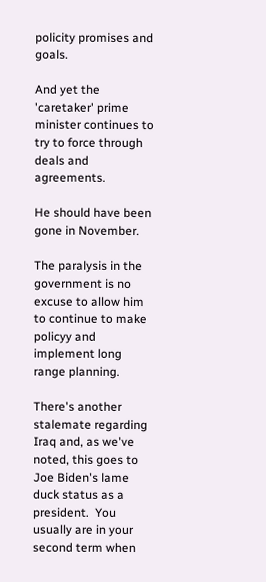policity promises and goals.

And yet the 'caretaker' prime minister continues to try to force through deals and agreements.

He should have been gone in November.

The paralysis in the government is no excuse to allow him to continue to make policyy and implement long range planning.

There's another stalemate regarding Iraq and, as we've noted, this goes to Joe Biden's lame duck status as a president.  You usually are in your second term when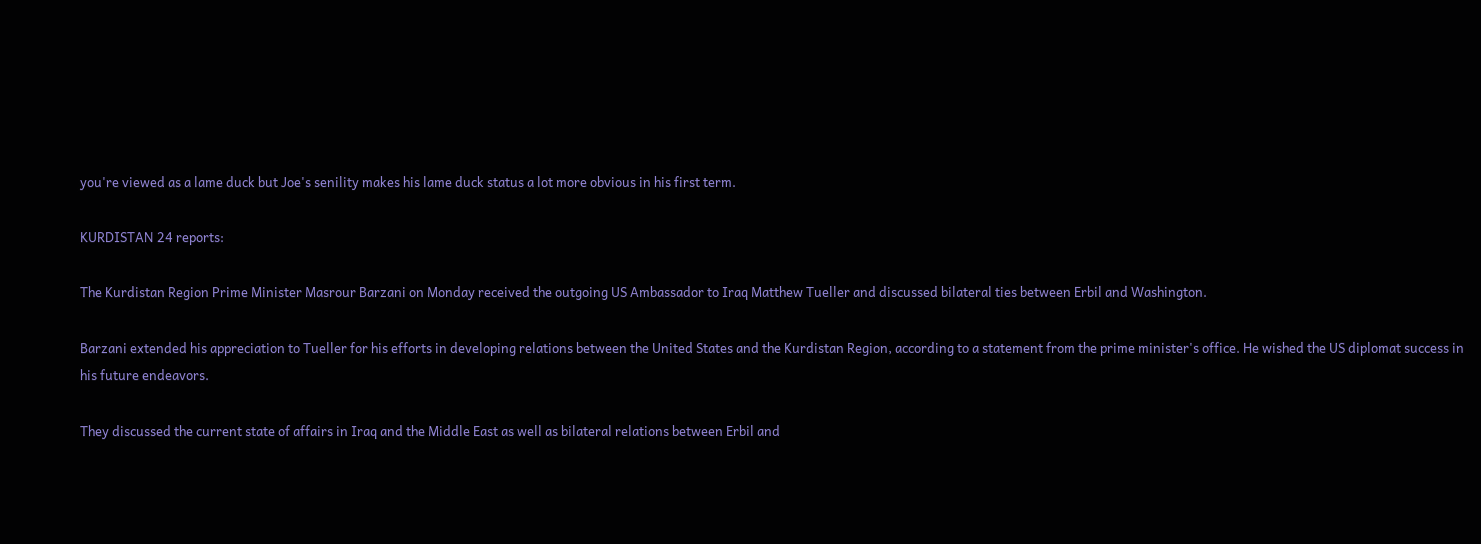you're viewed as a lame duck but Joe's senility makes his lame duck status a lot more obvious in his first term.

KURDISTAN 24 reports:

The Kurdistan Region Prime Minister Masrour Barzani on Monday received the outgoing US Ambassador to Iraq Matthew Tueller and discussed bilateral ties between Erbil and Washington.

Barzani extended his appreciation to Tueller for his efforts in developing relations between the United States and the Kurdistan Region, according to a statement from the prime minister's office. He wished the US diplomat success in his future endeavors.

They discussed the current state of affairs in Iraq and the Middle East as well as bilateral relations between Erbil and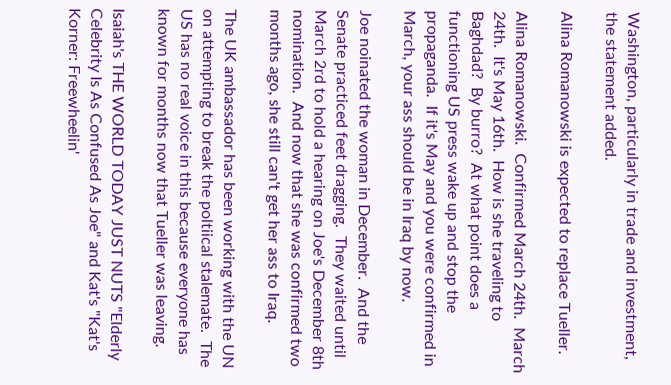Washington, particularly in trade and investment, the statement added.

Alina Romanowski is expected to replace Tueller.

Alina Romanowski.  Confirmed March 24th.  March 24th.  It's May 16th.  How is she traveling to Baghdad?  By burro?  At what point does a functioning US press wake up and stop the propaganda.  If it's May and you were confirmed in March, your ass should be in Iraq by now.

Joe noinated the woman in December.  And the Senate practiced feet dragging.  They waited until March 2rd to hold a hearing on Joe's December 8th nomination.  And now that she was confirmed two months ago, she still can't get her ass to Iraq.

The UK ambassador has been working with the UN on attempting to break the poltiical stalemate.  The US has no real voice in this because everyone has known for months now that Tueller was leaving.

Isaiah's THE WORLD TODAY JUST NUTS "Elderly Celebrity Is As Confused As Joe" and Kat's "Kat's Korner: Freewheelin'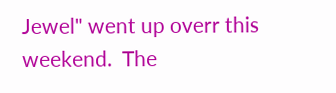Jewel" went up overr this weekend.  The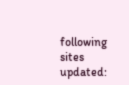following sites updated: